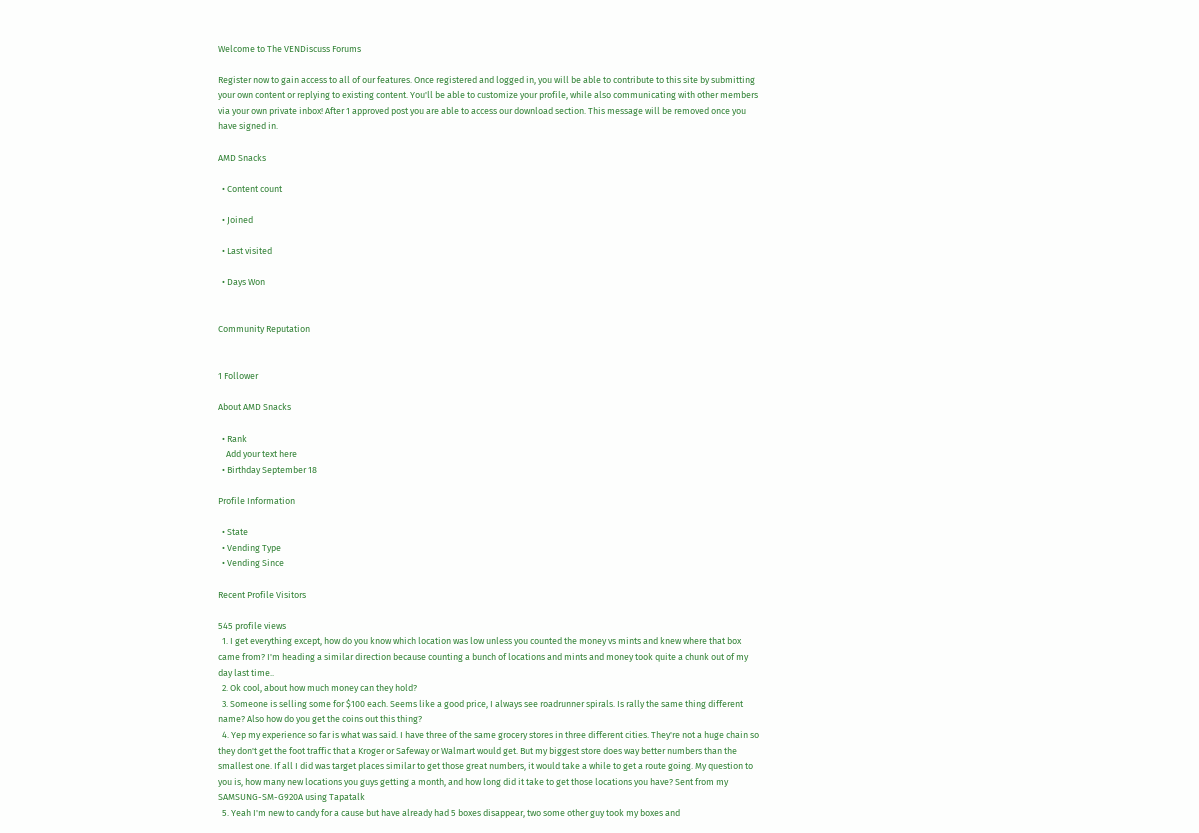Welcome to The VENDiscuss Forums

Register now to gain access to all of our features. Once registered and logged in, you will be able to contribute to this site by submitting your own content or replying to existing content. You'll be able to customize your profile, while also communicating with other members via your own private inbox! After 1 approved post you are able to access our download section. This message will be removed once you have signed in.

AMD Snacks

  • Content count

  • Joined

  • Last visited

  • Days Won


Community Reputation


1 Follower

About AMD Snacks

  • Rank
    Add your text here
  • Birthday September 18

Profile Information

  • State
  • Vending Type
  • Vending Since

Recent Profile Visitors

545 profile views
  1. I get everything except, how do you know which location was low unless you counted the money vs mints and knew where that box came from? I'm heading a similar direction because counting a bunch of locations and mints and money took quite a chunk out of my day last time..
  2. Ok cool, about how much money can they hold?
  3. Someone is selling some for $100 each. Seems like a good price, I always see roadrunner spirals. Is rally the same thing different name? Also how do you get the coins out this thing?
  4. Yep my experience so far is what was said. I have three of the same grocery stores in three different cities. They're not a huge chain so they don't get the foot traffic that a Kroger or Safeway or Walmart would get. But my biggest store does way better numbers than the smallest one. If all I did was target places similar to get those great numbers, it would take a while to get a route going. My question to you is, how many new locations you guys getting a month, and how long did it take to get those locations you have? Sent from my SAMSUNG-SM-G920A using Tapatalk
  5. Yeah I'm new to candy for a cause but have already had 5 boxes disappear, two some other guy took my boxes and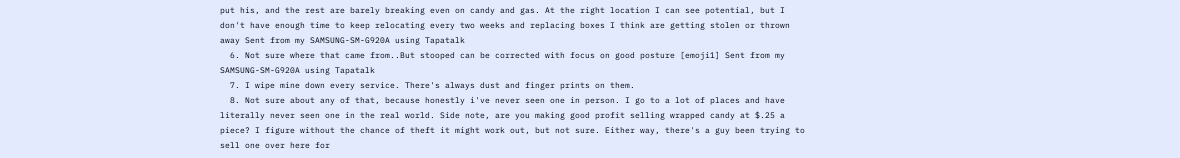put his, and the rest are barely breaking even on candy and gas. At the right location I can see potential, but I don't have enough time to keep relocating every two weeks and replacing boxes I think are getting stolen or thrown away Sent from my SAMSUNG-SM-G920A using Tapatalk
  6. Not sure where that came from..But stooped can be corrected with focus on good posture [emoji1] Sent from my SAMSUNG-SM-G920A using Tapatalk
  7. I wipe mine down every service. There's always dust and finger prints on them.
  8. Not sure about any of that, because honestly i've never seen one in person. I go to a lot of places and have literally never seen one in the real world. Side note, are you making good profit selling wrapped candy at $.25 a piece? I figure without the chance of theft it might work out, but not sure. Either way, there's a guy been trying to sell one over here for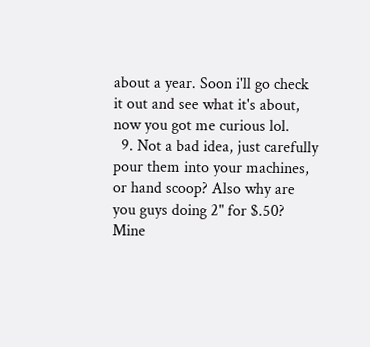about a year. Soon i'll go check it out and see what it's about, now you got me curious lol.
  9. Not a bad idea, just carefully pour them into your machines, or hand scoop? Also why are you guys doing 2" for $.50? Mine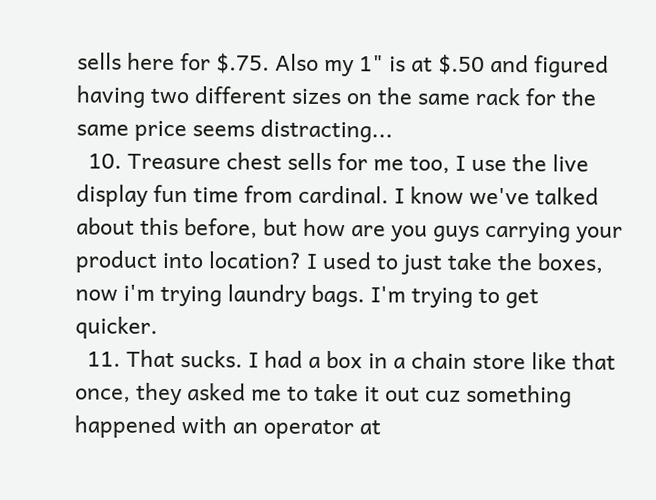sells here for $.75. Also my 1" is at $.50 and figured having two different sizes on the same rack for the same price seems distracting...
  10. Treasure chest sells for me too, I use the live display fun time from cardinal. I know we've talked about this before, but how are you guys carrying your product into location? I used to just take the boxes, now i'm trying laundry bags. I'm trying to get quicker.
  11. That sucks. I had a box in a chain store like that once, they asked me to take it out cuz something happened with an operator at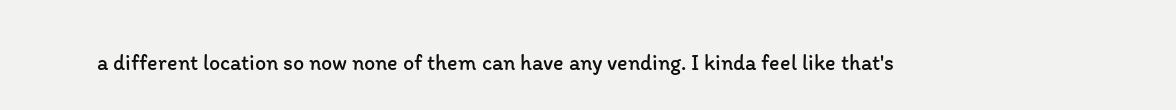a different location so now none of them can have any vending. I kinda feel like that's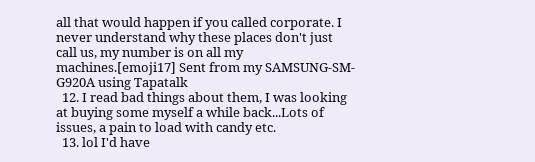all that would happen if you called corporate. I never understand why these places don't just call us, my number is on all my machines.[emoji17] Sent from my SAMSUNG-SM-G920A using Tapatalk
  12. I read bad things about them, I was looking at buying some myself a while back...Lots of issues, a pain to load with candy etc.
  13. lol I'd have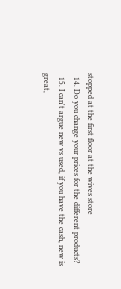stopped at the first floor at the wives store
  14. Do you change your prices for the different products?
  15. I can't argue new vs used, if you have the cash, new is great,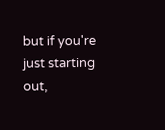but if you're just starting out,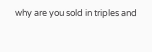why are you sold in triples and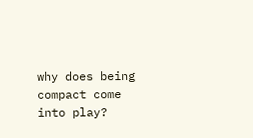why does being compact come into play?